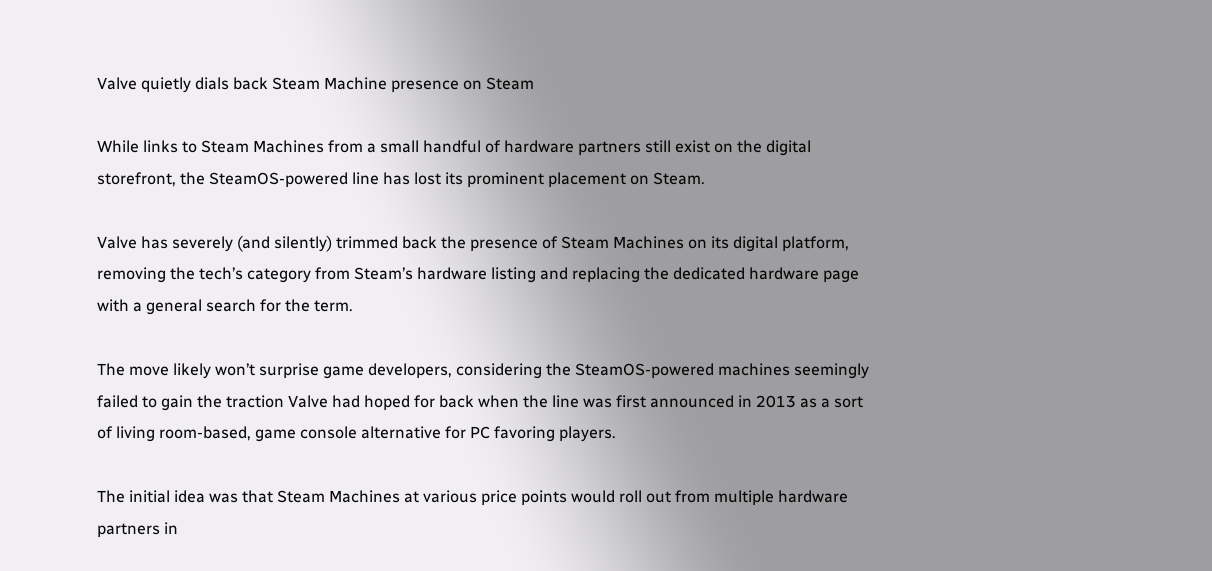Valve quietly dials back Steam Machine presence on Steam

While links to Steam Machines from a small handful of hardware partners still exist on the digital storefront, the SteamOS-powered line has lost its prominent placement on Steam.

Valve has severely (and silently) trimmed back the presence of Steam Machines on its digital platform, removing the tech’s category from Steam’s hardware listing and replacing the dedicated hardware page with a general search for the term.

The move likely won’t surprise game developers, considering the SteamOS-powered machines seemingly failed to gain the traction Valve had hoped for back when the line was first announced in 2013 as a sort of living room-based, game console alternative for PC favoring players.

The initial idea was that Steam Machines at various price points would roll out from multiple hardware partners in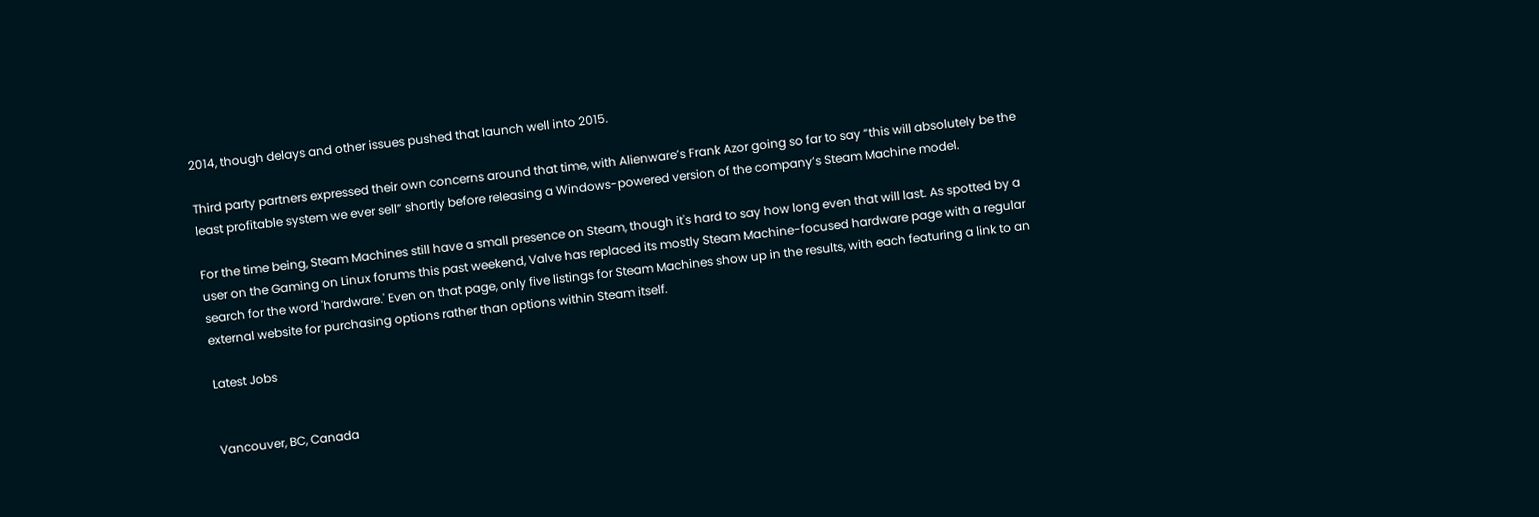2014, though delays and other issues pushed that launch well into 2015.

Third party partners expressed their own concerns around that time, with Alienware’s Frank Azor going so far to say “this will absolutely be the least profitable system we ever sell” shortly before releasing a Windows-powered version of the company’s Steam Machine model.

For the time being, Steam Machines still have a small presence on Steam, though it's hard to say how long even that will last. As spotted by a user on the Gaming on Linux forums this past weekend, Valve has replaced its mostly Steam Machine-focused hardware page with a regular search for the word 'hardware.' Even on that page, only five listings for Steam Machines show up in the results, with each featuring a link to an external website for purchasing options rather than options within Steam itself.

Latest Jobs


Vancouver, BC, Canada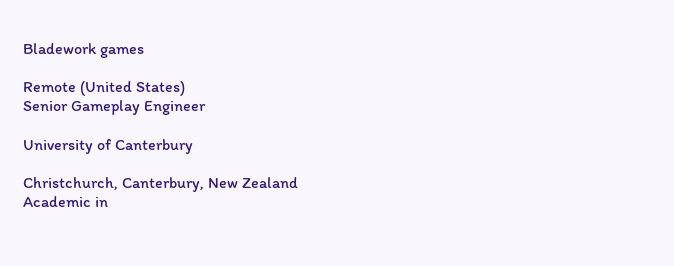Bladework games

Remote (United States)
Senior Gameplay Engineer

University of Canterbury

Christchurch, Canterbury, New Zealand
Academic in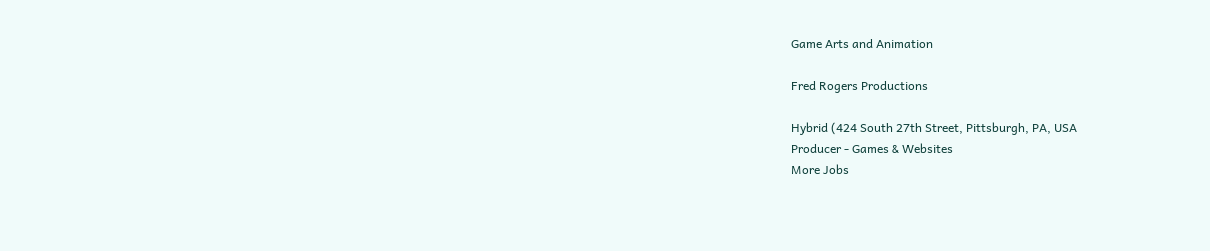Game Arts and Animation

Fred Rogers Productions

Hybrid (424 South 27th Street, Pittsburgh, PA, USA
Producer - Games & Websites
More Jobs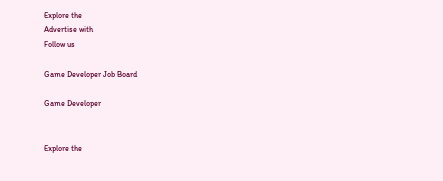Explore the
Advertise with
Follow us

Game Developer Job Board

Game Developer


Explore the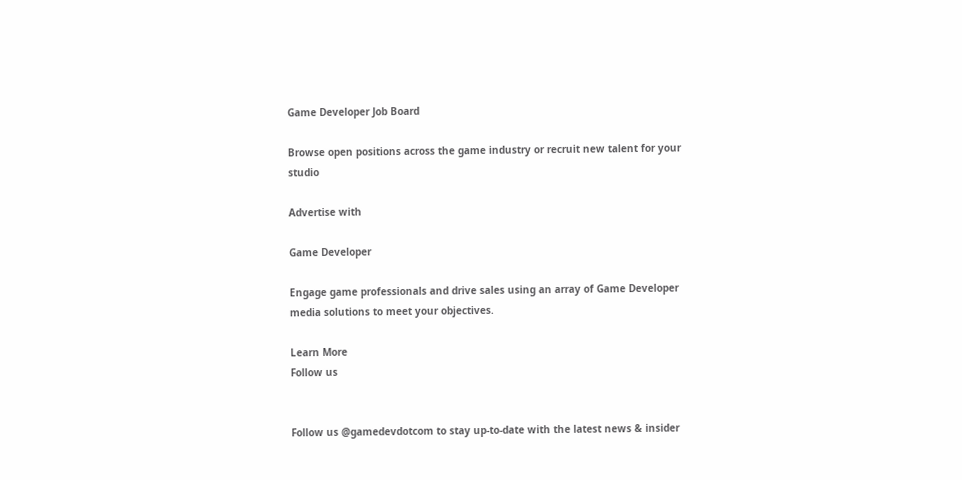Game Developer Job Board

Browse open positions across the game industry or recruit new talent for your studio

Advertise with

Game Developer

Engage game professionals and drive sales using an array of Game Developer media solutions to meet your objectives.

Learn More
Follow us


Follow us @gamedevdotcom to stay up-to-date with the latest news & insider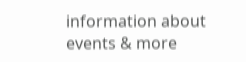information about events & more